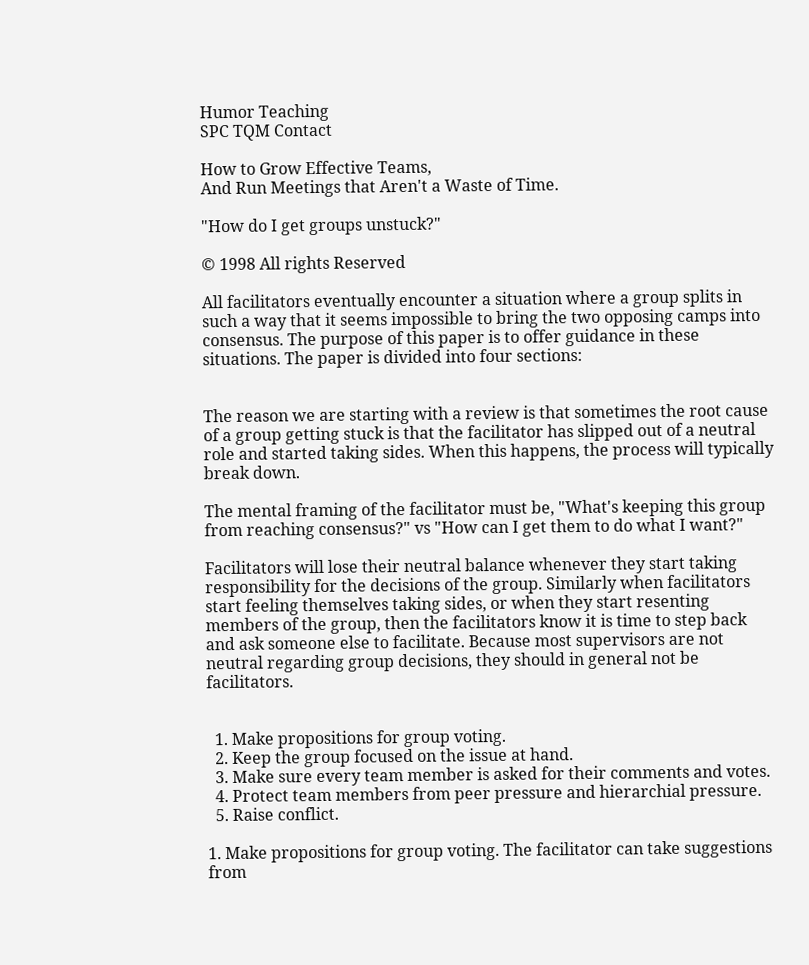Humor Teaching
SPC TQM Contact

How to Grow Effective Teams,
And Run Meetings that Aren't a Waste of Time.

"How do I get groups unstuck?"

© 1998 All rights Reserved

All facilitators eventually encounter a situation where a group splits in such a way that it seems impossible to bring the two opposing camps into consensus. The purpose of this paper is to offer guidance in these situations. The paper is divided into four sections:


The reason we are starting with a review is that sometimes the root cause of a group getting stuck is that the facilitator has slipped out of a neutral role and started taking sides. When this happens, the process will typically break down.

The mental framing of the facilitator must be, "What's keeping this group from reaching consensus?" vs "How can I get them to do what I want?"

Facilitators will lose their neutral balance whenever they start taking responsibility for the decisions of the group. Similarly when facilitators start feeling themselves taking sides, or when they start resenting members of the group, then the facilitators know it is time to step back and ask someone else to facilitate. Because most supervisors are not neutral regarding group decisions, they should in general not be facilitators.


  1. Make propositions for group voting.
  2. Keep the group focused on the issue at hand.
  3. Make sure every team member is asked for their comments and votes.
  4. Protect team members from peer pressure and hierarchial pressure.
  5. Raise conflict.

1. Make propositions for group voting. The facilitator can take suggestions from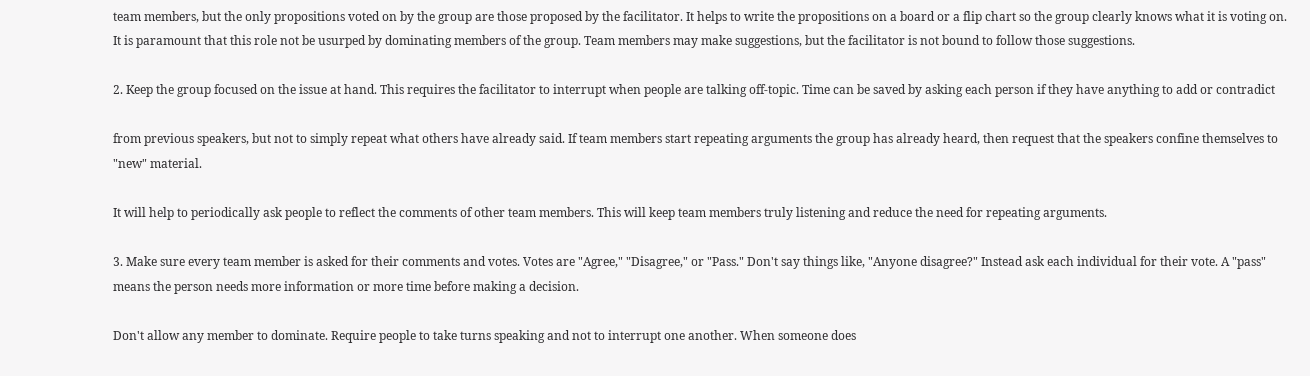team members, but the only propositions voted on by the group are those proposed by the facilitator. It helps to write the propositions on a board or a flip chart so the group clearly knows what it is voting on. It is paramount that this role not be usurped by dominating members of the group. Team members may make suggestions, but the facilitator is not bound to follow those suggestions.

2. Keep the group focused on the issue at hand. This requires the facilitator to interrupt when people are talking off-topic. Time can be saved by asking each person if they have anything to add or contradict

from previous speakers, but not to simply repeat what others have already said. If team members start repeating arguments the group has already heard, then request that the speakers confine themselves to "new" material.

It will help to periodically ask people to reflect the comments of other team members. This will keep team members truly listening and reduce the need for repeating arguments.

3. Make sure every team member is asked for their comments and votes. Votes are "Agree," "Disagree," or "Pass." Don't say things like, "Anyone disagree?" Instead ask each individual for their vote. A "pass" means the person needs more information or more time before making a decision.

Don't allow any member to dominate. Require people to take turns speaking and not to interrupt one another. When someone does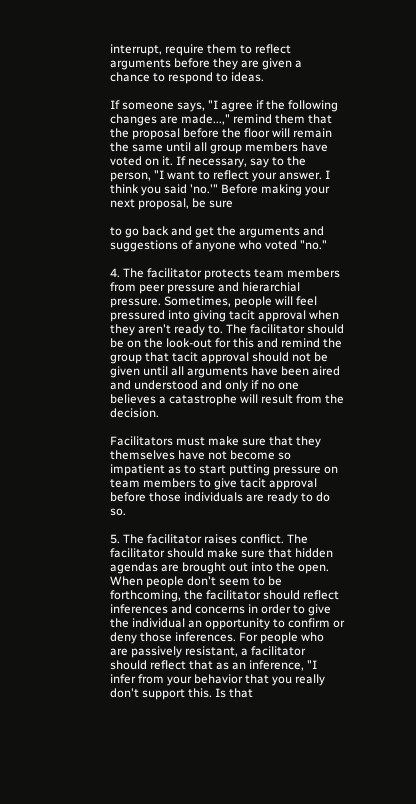interrupt, require them to reflect arguments before they are given a chance to respond to ideas.

If someone says, "I agree if the following changes are made...," remind them that the proposal before the floor will remain the same until all group members have voted on it. If necessary, say to the person, "I want to reflect your answer. I think you said 'no.'" Before making your next proposal, be sure

to go back and get the arguments and suggestions of anyone who voted "no."

4. The facilitator protects team members from peer pressure and hierarchial pressure. Sometimes, people will feel pressured into giving tacit approval when they aren't ready to. The facilitator should be on the look-out for this and remind the group that tacit approval should not be given until all arguments have been aired and understood and only if no one believes a catastrophe will result from the decision.

Facilitators must make sure that they themselves have not become so impatient as to start putting pressure on team members to give tacit approval before those individuals are ready to do so.

5. The facilitator raises conflict. The facilitator should make sure that hidden agendas are brought out into the open. When people don't seem to be forthcoming, the facilitator should reflect inferences and concerns in order to give the individual an opportunity to confirm or deny those inferences. For people who are passively resistant, a facilitator should reflect that as an inference, "I infer from your behavior that you really don't support this. Is that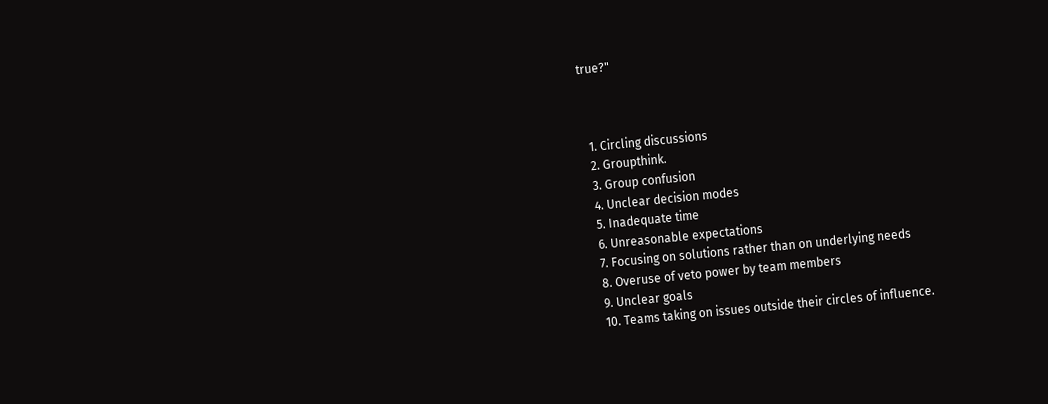true?"



  1. Circling discussions
  2. Groupthink.
  3. Group confusion
  4. Unclear decision modes
  5. Inadequate time
  6. Unreasonable expectations
  7. Focusing on solutions rather than on underlying needs
  8. Overuse of veto power by team members
  9. Unclear goals
  10. Teams taking on issues outside their circles of influence.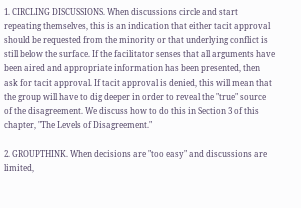1. CIRCLING DISCUSSIONS. When discussions circle and start repeating themselves, this is an indication that either tacit approval should be requested from the minority or that underlying conflict is still below the surface. If the facilitator senses that all arguments have been aired and appropriate information has been presented, then ask for tacit approval. If tacit approval is denied, this will mean that the group will have to dig deeper in order to reveal the "true" source of the disagreement. We discuss how to do this in Section 3 of this chapter, "The Levels of Disagreement."

2. GROUPTHINK. When decisions are "too easy" and discussions are limited,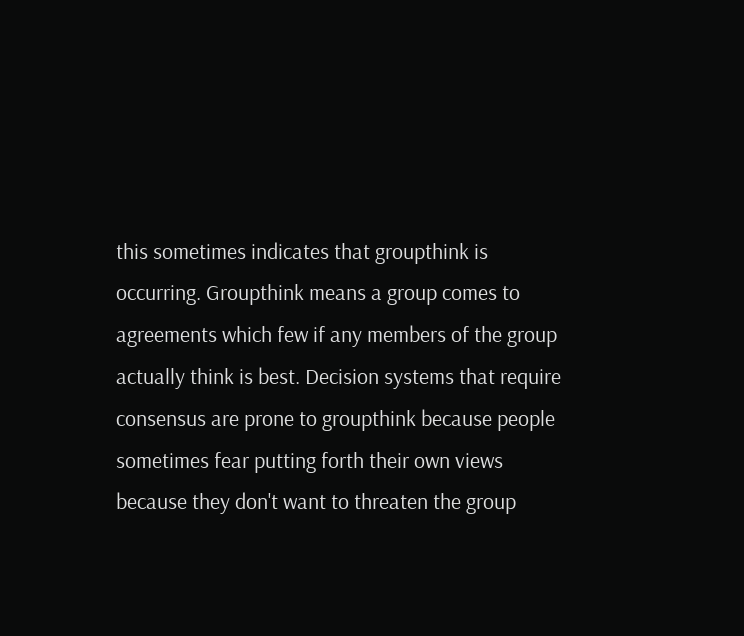this sometimes indicates that groupthink is occurring. Groupthink means a group comes to agreements which few if any members of the group actually think is best. Decision systems that require consensus are prone to groupthink because people sometimes fear putting forth their own views because they don't want to threaten the group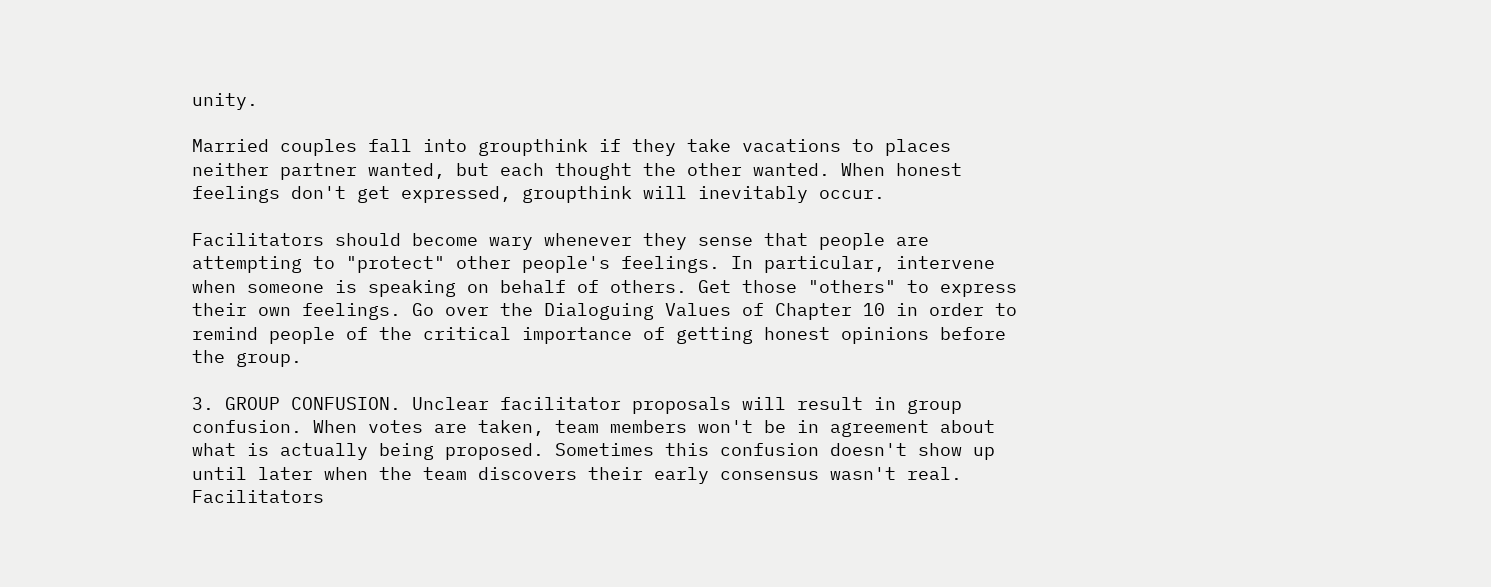unity.

Married couples fall into groupthink if they take vacations to places neither partner wanted, but each thought the other wanted. When honest feelings don't get expressed, groupthink will inevitably occur.

Facilitators should become wary whenever they sense that people are attempting to "protect" other people's feelings. In particular, intervene when someone is speaking on behalf of others. Get those "others" to express their own feelings. Go over the Dialoguing Values of Chapter 10 in order to remind people of the critical importance of getting honest opinions before the group.

3. GROUP CONFUSION. Unclear facilitator proposals will result in group confusion. When votes are taken, team members won't be in agreement about what is actually being proposed. Sometimes this confusion doesn't show up until later when the team discovers their early consensus wasn't real. Facilitators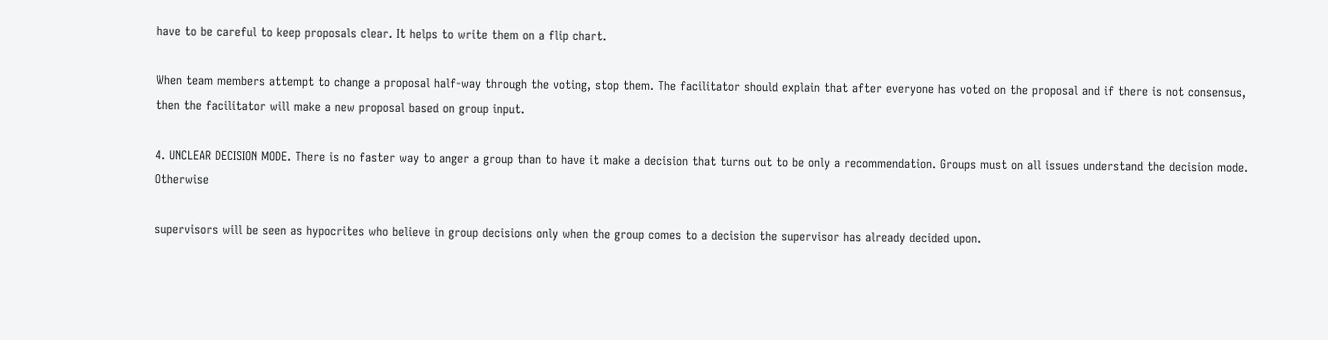have to be careful to keep proposals clear. It helps to write them on a flip chart.

When team members attempt to change a proposal half-way through the voting, stop them. The facilitator should explain that after everyone has voted on the proposal and if there is not consensus, then the facilitator will make a new proposal based on group input.

4. UNCLEAR DECISION MODE. There is no faster way to anger a group than to have it make a decision that turns out to be only a recommendation. Groups must on all issues understand the decision mode. Otherwise

supervisors will be seen as hypocrites who believe in group decisions only when the group comes to a decision the supervisor has already decided upon.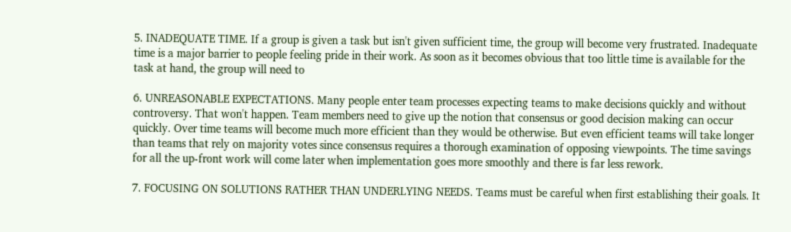5. INADEQUATE TIME. If a group is given a task but isn't given sufficient time, the group will become very frustrated. Inadequate time is a major barrier to people feeling pride in their work. As soon as it becomes obvious that too little time is available for the task at hand, the group will need to

6. UNREASONABLE EXPECTATIONS. Many people enter team processes expecting teams to make decisions quickly and without controversy. That won't happen. Team members need to give up the notion that consensus or good decision making can occur quickly. Over time teams will become much more efficient than they would be otherwise. But even efficient teams will take longer than teams that rely on majority votes since consensus requires a thorough examination of opposing viewpoints. The time savings for all the up-front work will come later when implementation goes more smoothly and there is far less rework.

7. FOCUSING ON SOLUTIONS RATHER THAN UNDERLYING NEEDS. Teams must be careful when first establishing their goals. It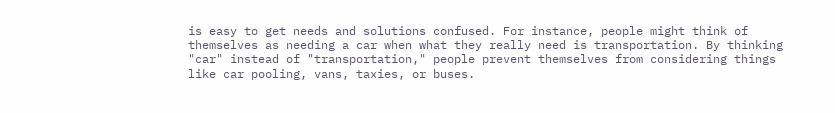is easy to get needs and solutions confused. For instance, people might think of themselves as needing a car when what they really need is transportation. By thinking "car" instead of "transportation," people prevent themselves from considering things like car pooling, vans, taxies, or buses.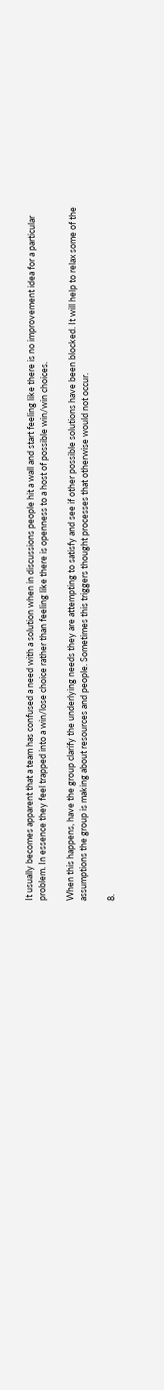It usually becomes apparent that a team has confused a need with a solution when in discussions people hit a wall and start feeling like there is no improvement idea for a particular problem. In essence they feel trapped into a win/lose choice rather than feeling like there is openness to a host of possible win/win choices.

When this happens, have the group clarify the underlying needs they are attempting to satisfy and see if other possible solutions have been blocked. It will help to relax some of the assumptions the group is making about resources and people. Sometimes this triggers thought processes that otherwise would not occur.

8.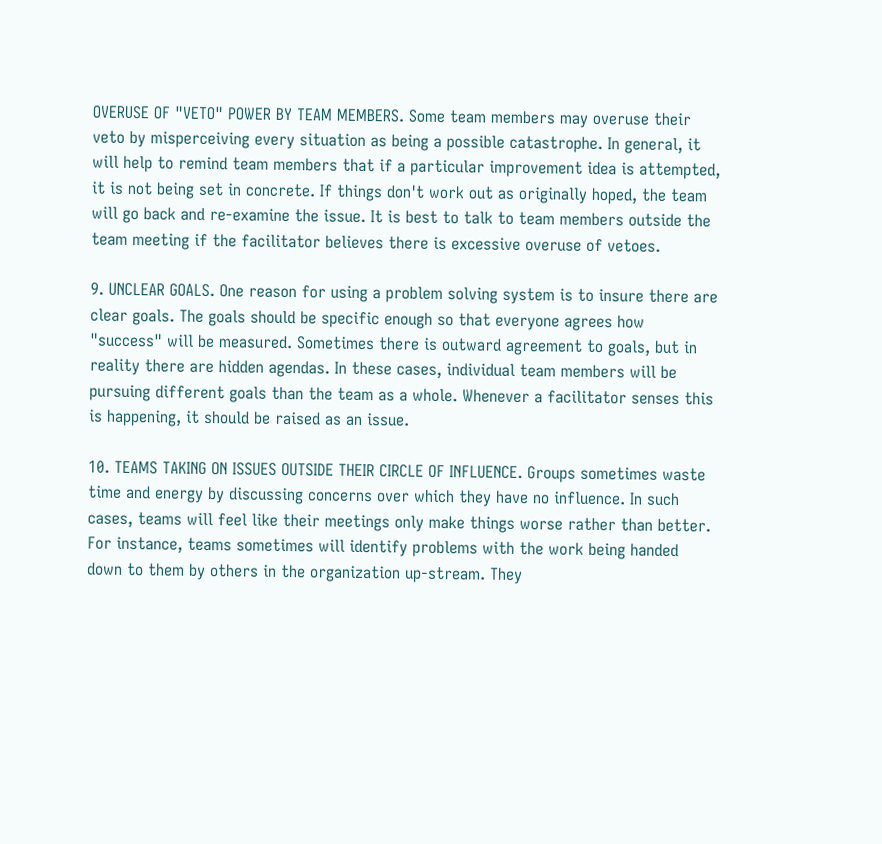OVERUSE OF "VETO" POWER BY TEAM MEMBERS. Some team members may overuse their veto by misperceiving every situation as being a possible catastrophe. In general, it will help to remind team members that if a particular improvement idea is attempted, it is not being set in concrete. If things don't work out as originally hoped, the team will go back and re-examine the issue. It is best to talk to team members outside the team meeting if the facilitator believes there is excessive overuse of vetoes.

9. UNCLEAR GOALS. One reason for using a problem solving system is to insure there are clear goals. The goals should be specific enough so that everyone agrees how "success" will be measured. Sometimes there is outward agreement to goals, but in reality there are hidden agendas. In these cases, individual team members will be pursuing different goals than the team as a whole. Whenever a facilitator senses this is happening, it should be raised as an issue.

10. TEAMS TAKING ON ISSUES OUTSIDE THEIR CIRCLE OF INFLUENCE. Groups sometimes waste time and energy by discussing concerns over which they have no influence. In such cases, teams will feel like their meetings only make things worse rather than better. For instance, teams sometimes will identify problems with the work being handed down to them by others in the organization up-stream. They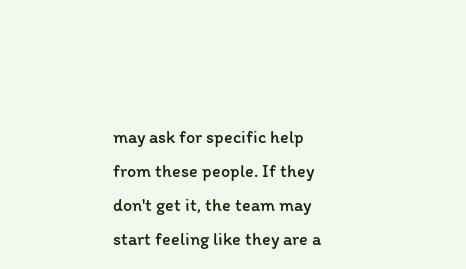may ask for specific help from these people. If they don't get it, the team may start feeling like they are a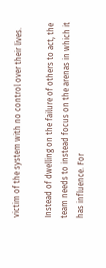victim of the system with no control over their lives.

Instead of dwelling on the failure of others to act, the team needs to instead focus on the arenas in which it has influence. For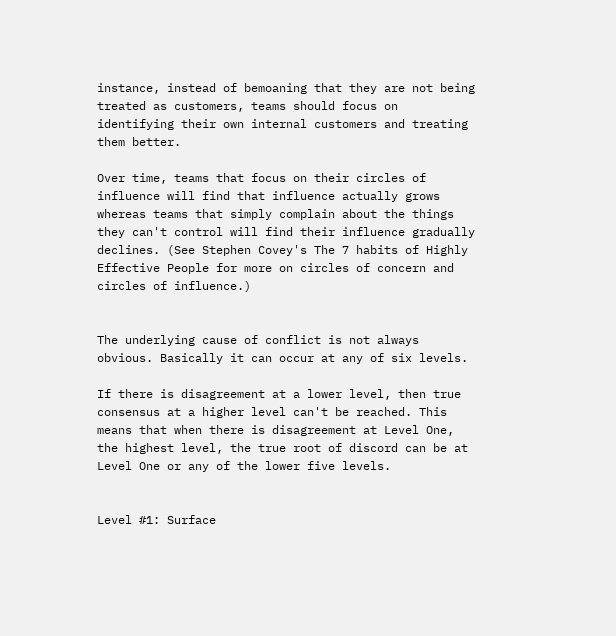instance, instead of bemoaning that they are not being treated as customers, teams should focus on identifying their own internal customers and treating them better.

Over time, teams that focus on their circles of influence will find that influence actually grows whereas teams that simply complain about the things they can't control will find their influence gradually declines. (See Stephen Covey's The 7 habits of Highly Effective People for more on circles of concern and circles of influence.)


The underlying cause of conflict is not always obvious. Basically it can occur at any of six levels.

If there is disagreement at a lower level, then true consensus at a higher level can't be reached. This means that when there is disagreement at Level One, the highest level, the true root of discord can be at Level One or any of the lower five levels.


Level #1: Surface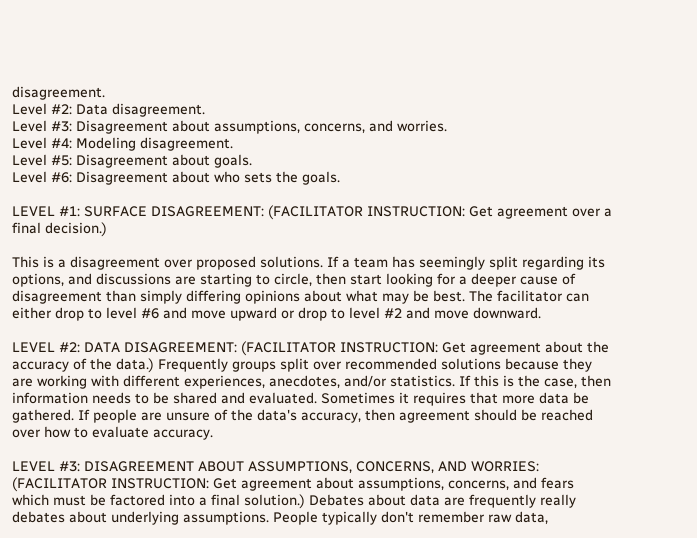disagreement.
Level #2: Data disagreement.
Level #3: Disagreement about assumptions, concerns, and worries.
Level #4: Modeling disagreement.
Level #5: Disagreement about goals.
Level #6: Disagreement about who sets the goals.

LEVEL #1: SURFACE DISAGREEMENT: (FACILITATOR INSTRUCTION: Get agreement over a final decision.)

This is a disagreement over proposed solutions. If a team has seemingly split regarding its options, and discussions are starting to circle, then start looking for a deeper cause of disagreement than simply differing opinions about what may be best. The facilitator can either drop to level #6 and move upward or drop to level #2 and move downward.

LEVEL #2: DATA DISAGREEMENT: (FACILITATOR INSTRUCTION: Get agreement about the accuracy of the data.) Frequently groups split over recommended solutions because they are working with different experiences, anecdotes, and/or statistics. If this is the case, then information needs to be shared and evaluated. Sometimes it requires that more data be gathered. If people are unsure of the data's accuracy, then agreement should be reached over how to evaluate accuracy.

LEVEL #3: DISAGREEMENT ABOUT ASSUMPTIONS, CONCERNS, AND WORRIES: (FACILITATOR INSTRUCTION: Get agreement about assumptions, concerns, and fears which must be factored into a final solution.) Debates about data are frequently really debates about underlying assumptions. People typically don't remember raw data,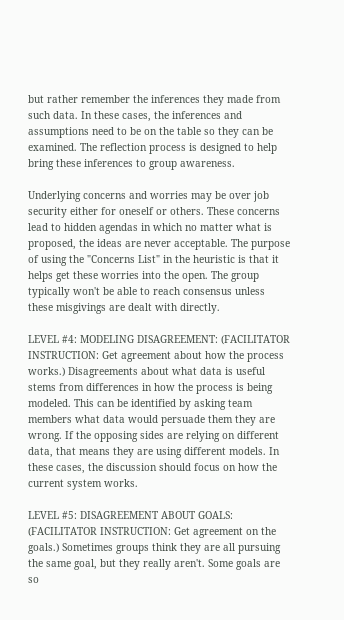but rather remember the inferences they made from such data. In these cases, the inferences and assumptions need to be on the table so they can be examined. The reflection process is designed to help bring these inferences to group awareness.

Underlying concerns and worries may be over job security either for oneself or others. These concerns lead to hidden agendas in which no matter what is proposed, the ideas are never acceptable. The purpose of using the "Concerns List" in the heuristic is that it helps get these worries into the open. The group typically won't be able to reach consensus unless these misgivings are dealt with directly.

LEVEL #4: MODELING DISAGREEMENT: (FACILITATOR INSTRUCTION: Get agreement about how the process works.) Disagreements about what data is useful stems from differences in how the process is being modeled. This can be identified by asking team members what data would persuade them they are wrong. If the opposing sides are relying on different data, that means they are using different models. In these cases, the discussion should focus on how the current system works.

LEVEL #5: DISAGREEMENT ABOUT GOALS: (FACILITATOR INSTRUCTION: Get agreement on the goals.) Sometimes groups think they are all pursuing the same goal, but they really aren't. Some goals are so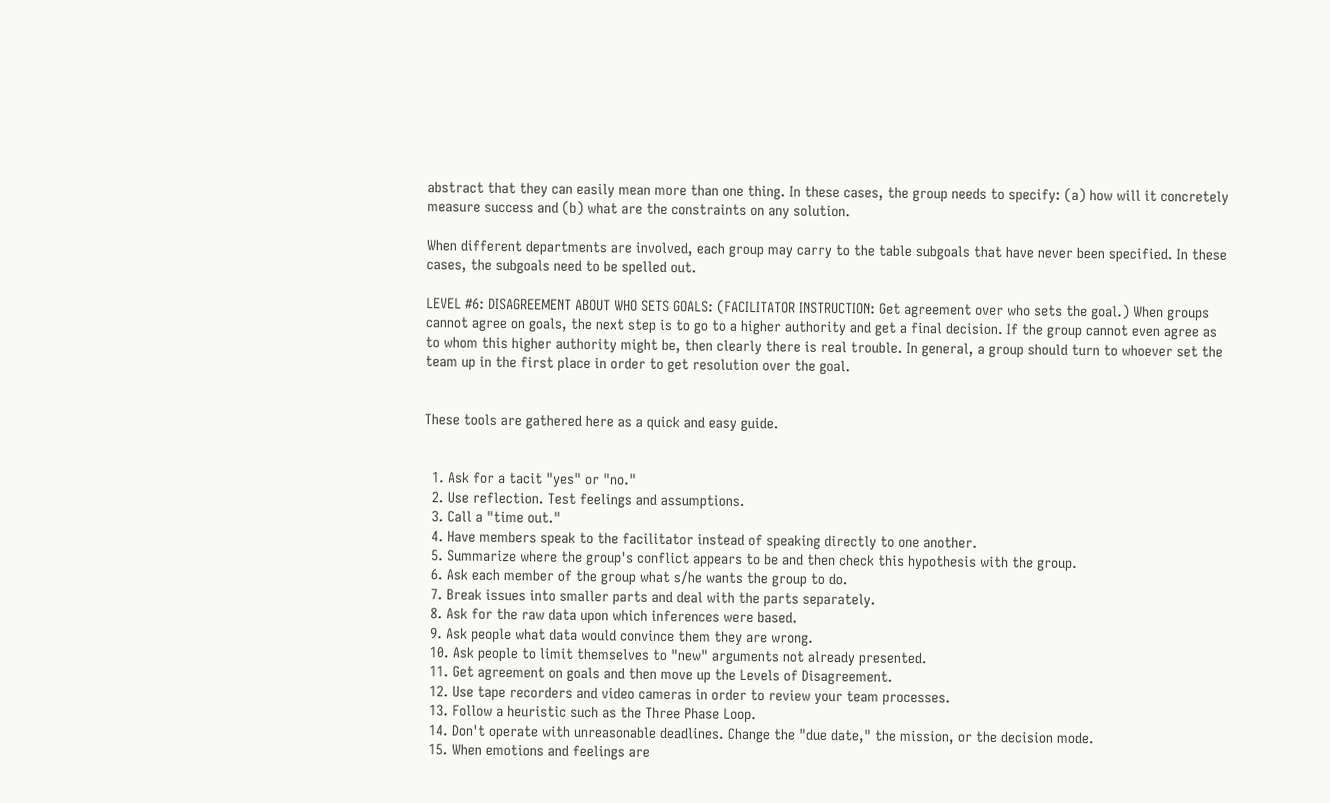abstract that they can easily mean more than one thing. In these cases, the group needs to specify: (a) how will it concretely measure success and (b) what are the constraints on any solution.

When different departments are involved, each group may carry to the table subgoals that have never been specified. In these cases, the subgoals need to be spelled out.

LEVEL #6: DISAGREEMENT ABOUT WHO SETS GOALS: (FACILITATOR INSTRUCTION: Get agreement over who sets the goal.) When groups cannot agree on goals, the next step is to go to a higher authority and get a final decision. If the group cannot even agree as to whom this higher authority might be, then clearly there is real trouble. In general, a group should turn to whoever set the team up in the first place in order to get resolution over the goal.


These tools are gathered here as a quick and easy guide.


  1. Ask for a tacit "yes" or "no."
  2. Use reflection. Test feelings and assumptions.
  3. Call a "time out."
  4. Have members speak to the facilitator instead of speaking directly to one another.
  5. Summarize where the group's conflict appears to be and then check this hypothesis with the group.
  6. Ask each member of the group what s/he wants the group to do.
  7. Break issues into smaller parts and deal with the parts separately.
  8. Ask for the raw data upon which inferences were based.
  9. Ask people what data would convince them they are wrong.
  10. Ask people to limit themselves to "new" arguments not already presented.
  11. Get agreement on goals and then move up the Levels of Disagreement.
  12. Use tape recorders and video cameras in order to review your team processes.
  13. Follow a heuristic such as the Three Phase Loop.
  14. Don't operate with unreasonable deadlines. Change the "due date," the mission, or the decision mode.
  15. When emotions and feelings are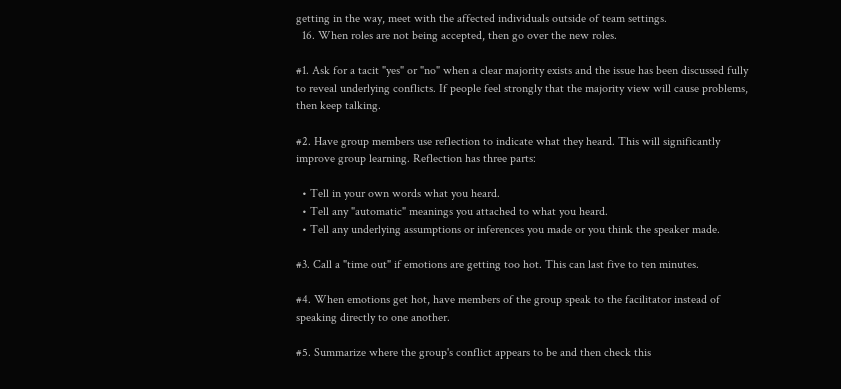getting in the way, meet with the affected individuals outside of team settings.
  16. When roles are not being accepted, then go over the new roles.

#1. Ask for a tacit "yes" or "no" when a clear majority exists and the issue has been discussed fully to reveal underlying conflicts. If people feel strongly that the majority view will cause problems, then keep talking.

#2. Have group members use reflection to indicate what they heard. This will significantly improve group learning. Reflection has three parts:

  • Tell in your own words what you heard.
  • Tell any "automatic" meanings you attached to what you heard.
  • Tell any underlying assumptions or inferences you made or you think the speaker made.

#3. Call a "time out" if emotions are getting too hot. This can last five to ten minutes.

#4. When emotions get hot, have members of the group speak to the facilitator instead of speaking directly to one another.

#5. Summarize where the group's conflict appears to be and then check this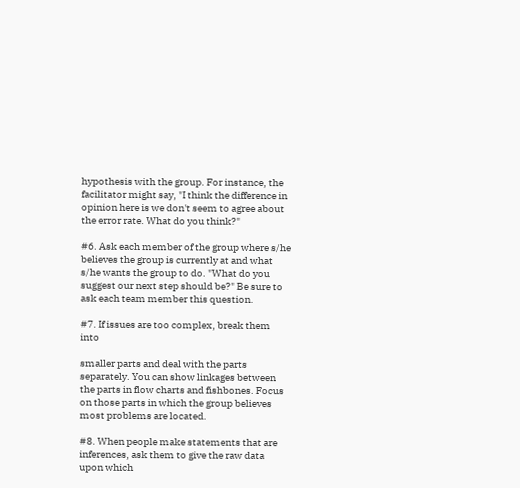hypothesis with the group. For instance, the facilitator might say, "I think the difference in opinion here is we don't seem to agree about the error rate. What do you think?"

#6. Ask each member of the group where s/he believes the group is currently at and what s/he wants the group to do. "What do you suggest our next step should be?" Be sure to ask each team member this question.

#7. If issues are too complex, break them into

smaller parts and deal with the parts separately. You can show linkages between the parts in flow charts and fishbones. Focus on those parts in which the group believes most problems are located.

#8. When people make statements that are inferences, ask them to give the raw data upon which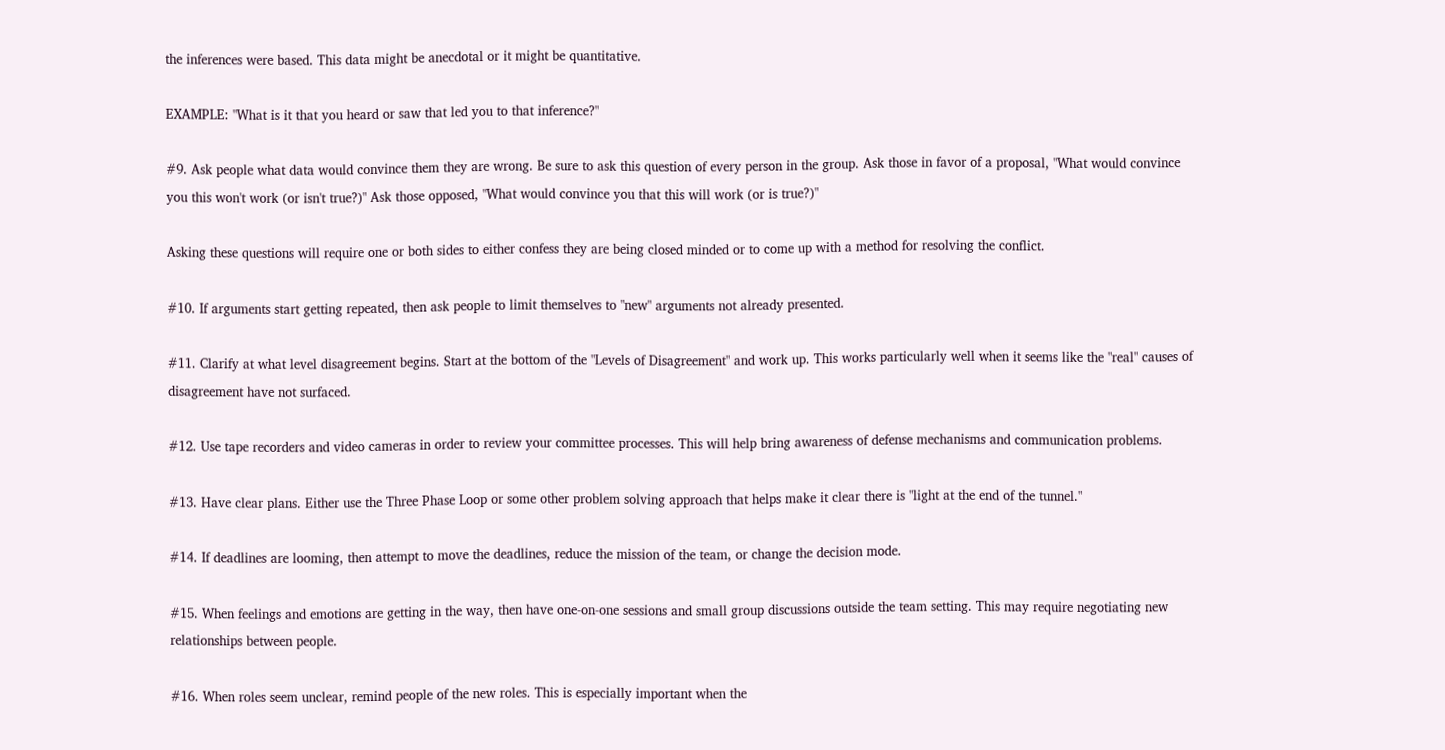the inferences were based. This data might be anecdotal or it might be quantitative.

EXAMPLE: "What is it that you heard or saw that led you to that inference?"

#9. Ask people what data would convince them they are wrong. Be sure to ask this question of every person in the group. Ask those in favor of a proposal, "What would convince you this won't work (or isn't true?)" Ask those opposed, "What would convince you that this will work (or is true?)"

Asking these questions will require one or both sides to either confess they are being closed minded or to come up with a method for resolving the conflict.

#10. If arguments start getting repeated, then ask people to limit themselves to "new" arguments not already presented.

#11. Clarify at what level disagreement begins. Start at the bottom of the "Levels of Disagreement" and work up. This works particularly well when it seems like the "real" causes of disagreement have not surfaced.

#12. Use tape recorders and video cameras in order to review your committee processes. This will help bring awareness of defense mechanisms and communication problems.

#13. Have clear plans. Either use the Three Phase Loop or some other problem solving approach that helps make it clear there is "light at the end of the tunnel."

#14. If deadlines are looming, then attempt to move the deadlines, reduce the mission of the team, or change the decision mode.

#15. When feelings and emotions are getting in the way, then have one-on-one sessions and small group discussions outside the team setting. This may require negotiating new relationships between people.

#16. When roles seem unclear, remind people of the new roles. This is especially important when the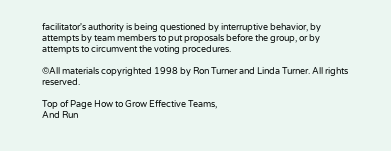facilitator's authority is being questioned by interruptive behavior, by attempts by team members to put proposals before the group, or by attempts to circumvent the voting procedures.

©All materials copyrighted 1998 by Ron Turner and Linda Turner. All rights reserved.

Top of Page How to Grow Effective Teams,
And Run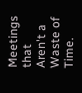Meetings that Aren't a Waste of Time.